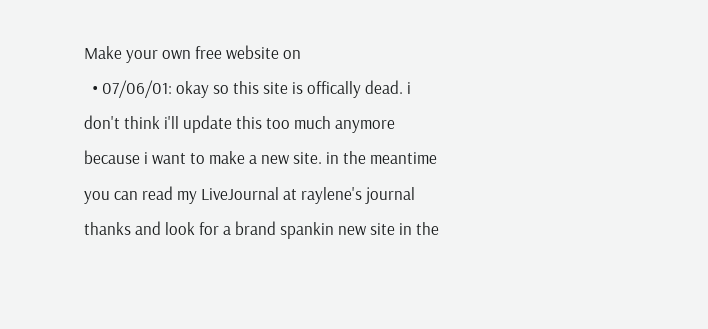Make your own free website on
  • 07/06/01: okay so this site is offically dead. i don't think i'll update this too much anymore because i want to make a new site. in the meantime you can read my LiveJournal at raylene's journal thanks and look for a brand spankin new site in the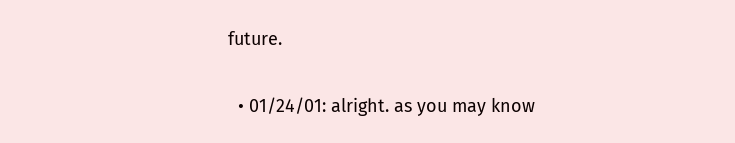future.

  • 01/24/01: alright. as you may know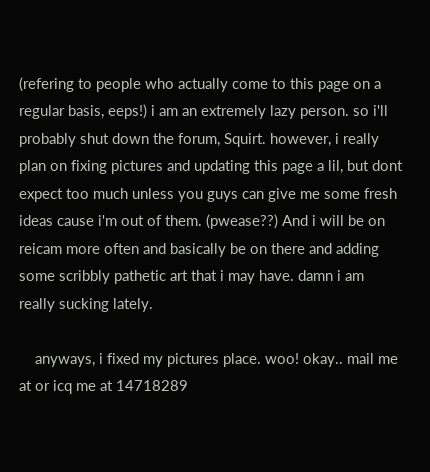(refering to people who actually come to this page on a regular basis, eeps!) i am an extremely lazy person. so i'll probably shut down the forum, Squirt. however, i really plan on fixing pictures and updating this page a lil, but dont expect too much unless you guys can give me some fresh ideas cause i'm out of them. (pwease??) And i will be on reicam more often and basically be on there and adding some scribbly pathetic art that i may have. damn i am really sucking lately.

    anyways, i fixed my pictures place. woo! okay.. mail me at or icq me at 14718289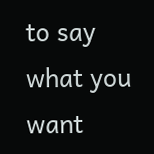to say what you want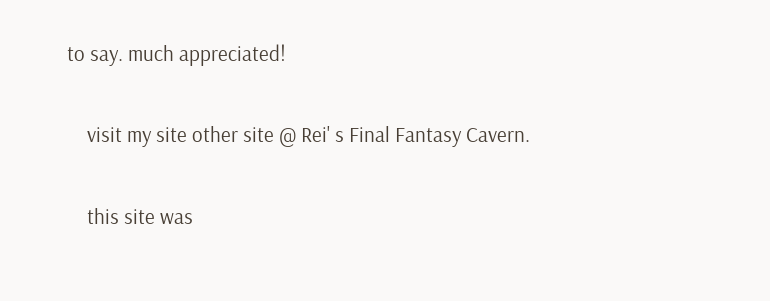to say. much appreciated!

    visit my site other site @ Rei' s Final Fantasy Cavern.

    this site was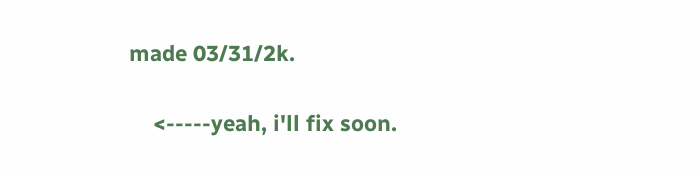made 03/31/2k.

    <-----yeah, i'll fix soon.